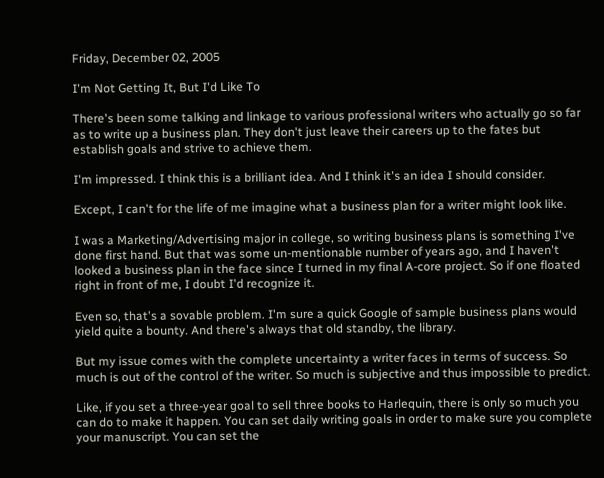Friday, December 02, 2005

I'm Not Getting It, But I'd Like To

There's been some talking and linkage to various professional writers who actually go so far as to write up a business plan. They don't just leave their careers up to the fates but establish goals and strive to achieve them.

I'm impressed. I think this is a brilliant idea. And I think it's an idea I should consider.

Except, I can't for the life of me imagine what a business plan for a writer might look like.

I was a Marketing/Advertising major in college, so writing business plans is something I've done first hand. But that was some un-mentionable number of years ago, and I haven't looked a business plan in the face since I turned in my final A-core project. So if one floated right in front of me, I doubt I'd recognize it.

Even so, that's a sovable problem. I'm sure a quick Google of sample business plans would yield quite a bounty. And there's always that old standby, the library.

But my issue comes with the complete uncertainty a writer faces in terms of success. So much is out of the control of the writer. So much is subjective and thus impossible to predict.

Like, if you set a three-year goal to sell three books to Harlequin, there is only so much you can do to make it happen. You can set daily writing goals in order to make sure you complete your manuscript. You can set the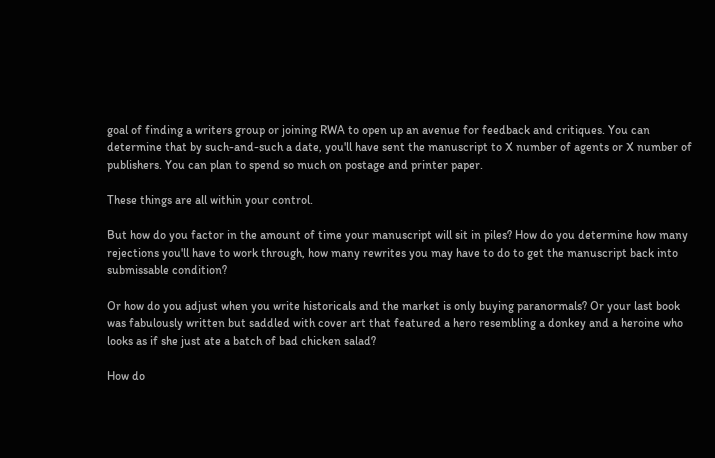goal of finding a writers group or joining RWA to open up an avenue for feedback and critiques. You can determine that by such-and-such a date, you'll have sent the manuscript to X number of agents or X number of publishers. You can plan to spend so much on postage and printer paper.

These things are all within your control.

But how do you factor in the amount of time your manuscript will sit in piles? How do you determine how many rejections you'll have to work through, how many rewrites you may have to do to get the manuscript back into submissable condition?

Or how do you adjust when you write historicals and the market is only buying paranormals? Or your last book was fabulously written but saddled with cover art that featured a hero resembling a donkey and a heroine who looks as if she just ate a batch of bad chicken salad?

How do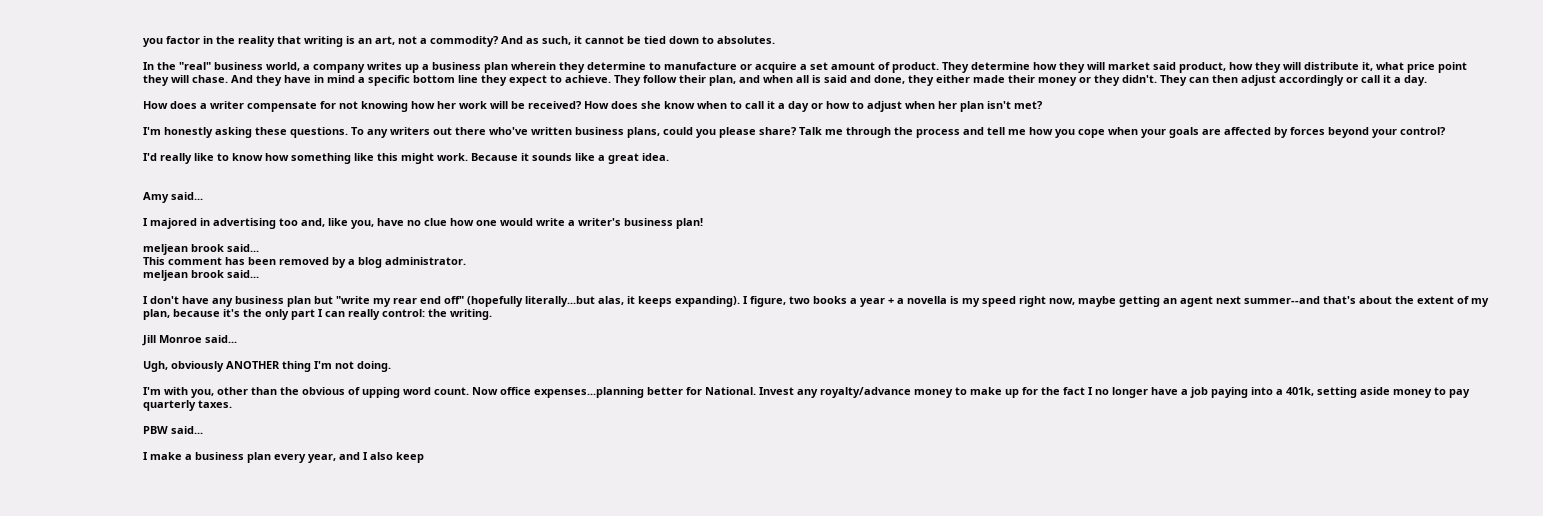you factor in the reality that writing is an art, not a commodity? And as such, it cannot be tied down to absolutes.

In the "real" business world, a company writes up a business plan wherein they determine to manufacture or acquire a set amount of product. They determine how they will market said product, how they will distribute it, what price point they will chase. And they have in mind a specific bottom line they expect to achieve. They follow their plan, and when all is said and done, they either made their money or they didn't. They can then adjust accordingly or call it a day.

How does a writer compensate for not knowing how her work will be received? How does she know when to call it a day or how to adjust when her plan isn't met?

I'm honestly asking these questions. To any writers out there who've written business plans, could you please share? Talk me through the process and tell me how you cope when your goals are affected by forces beyond your control?

I'd really like to know how something like this might work. Because it sounds like a great idea.


Amy said...

I majored in advertising too and, like you, have no clue how one would write a writer's business plan!

meljean brook said...
This comment has been removed by a blog administrator.
meljean brook said...

I don't have any business plan but "write my rear end off" (hopefully literally...but alas, it keeps expanding). I figure, two books a year + a novella is my speed right now, maybe getting an agent next summer--and that's about the extent of my plan, because it's the only part I can really control: the writing.

Jill Monroe said...

Ugh, obviously ANOTHER thing I'm not doing.

I'm with you, other than the obvious of upping word count. Now office expenses...planning better for National. Invest any royalty/advance money to make up for the fact I no longer have a job paying into a 401k, setting aside money to pay quarterly taxes.

PBW said...

I make a business plan every year, and I also keep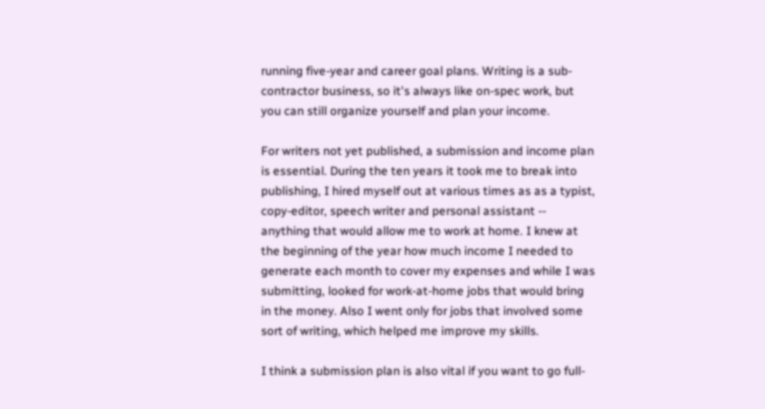running five-year and career goal plans. Writing is a sub-contractor business, so it's always like on-spec work, but you can still organize yourself and plan your income.

For writers not yet published, a submission and income plan is essential. During the ten years it took me to break into publishing, I hired myself out at various times as as a typist, copy-editor, speech writer and personal assistant -- anything that would allow me to work at home. I knew at the beginning of the year how much income I needed to generate each month to cover my expenses and while I was submitting, looked for work-at-home jobs that would bring in the money. Also I went only for jobs that involved some sort of writing, which helped me improve my skills.

I think a submission plan is also vital if you want to go full-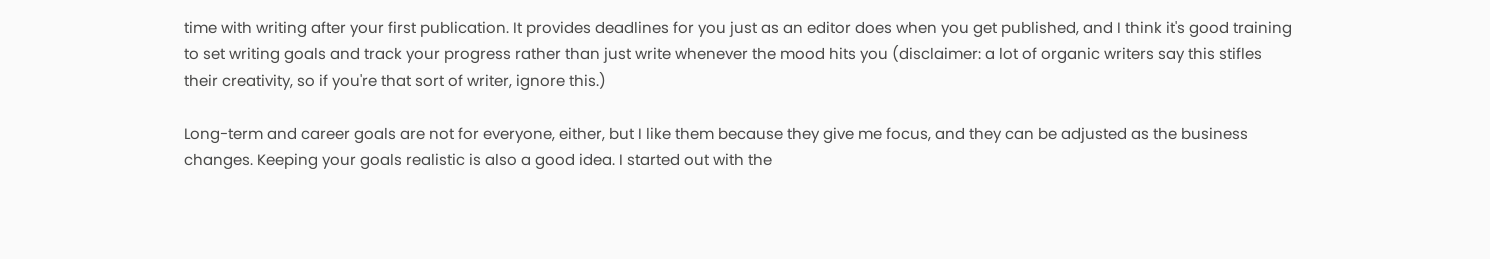time with writing after your first publication. It provides deadlines for you just as an editor does when you get published, and I think it's good training to set writing goals and track your progress rather than just write whenever the mood hits you (disclaimer: a lot of organic writers say this stifles their creativity, so if you're that sort of writer, ignore this.)

Long-term and career goals are not for everyone, either, but I like them because they give me focus, and they can be adjusted as the business changes. Keeping your goals realistic is also a good idea. I started out with the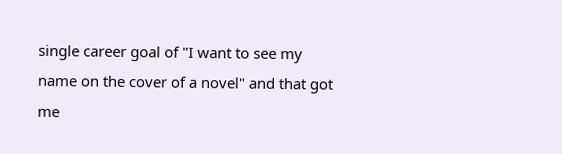single career goal of "I want to see my name on the cover of a novel" and that got me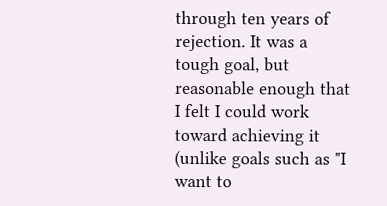through ten years of rejection. It was a tough goal, but reasonable enough that I felt I could work toward achieving it (unlike goals such as "I want to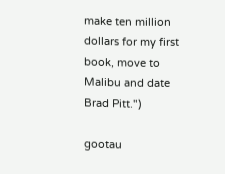make ten million dollars for my first book, move to Malibu and date Brad Pitt.")

gootau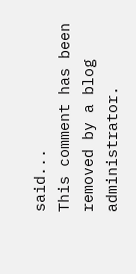said...
This comment has been removed by a blog administrator.